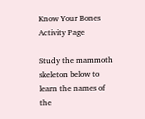Know Your Bones Activity Page

Study the mammoth skeleton below to learn the names of the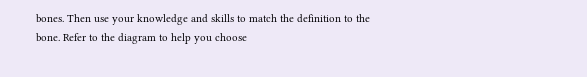bones. Then use your knowledge and skills to match the definition to the bone. Refer to the diagram to help you choose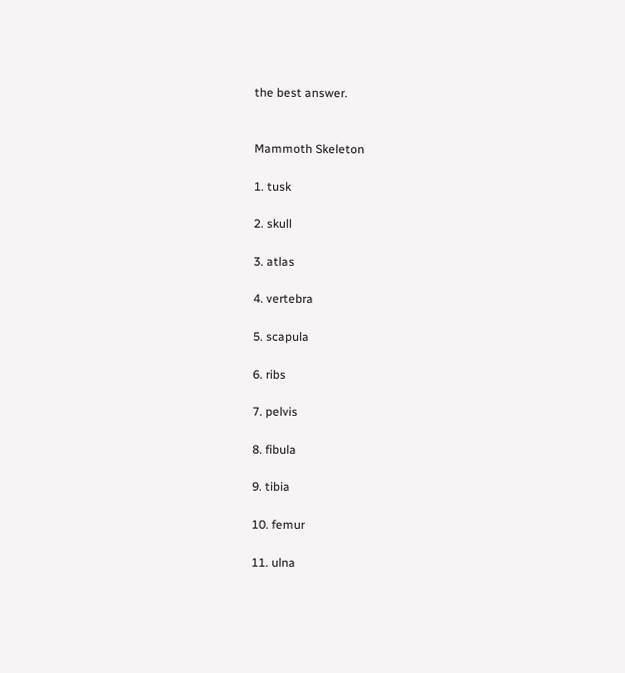the best answer.


Mammoth Skeleton

1. tusk

2. skull

3. atlas

4. vertebra

5. scapula

6. ribs

7. pelvis

8. fibula

9. tibia

10. femur

11. ulna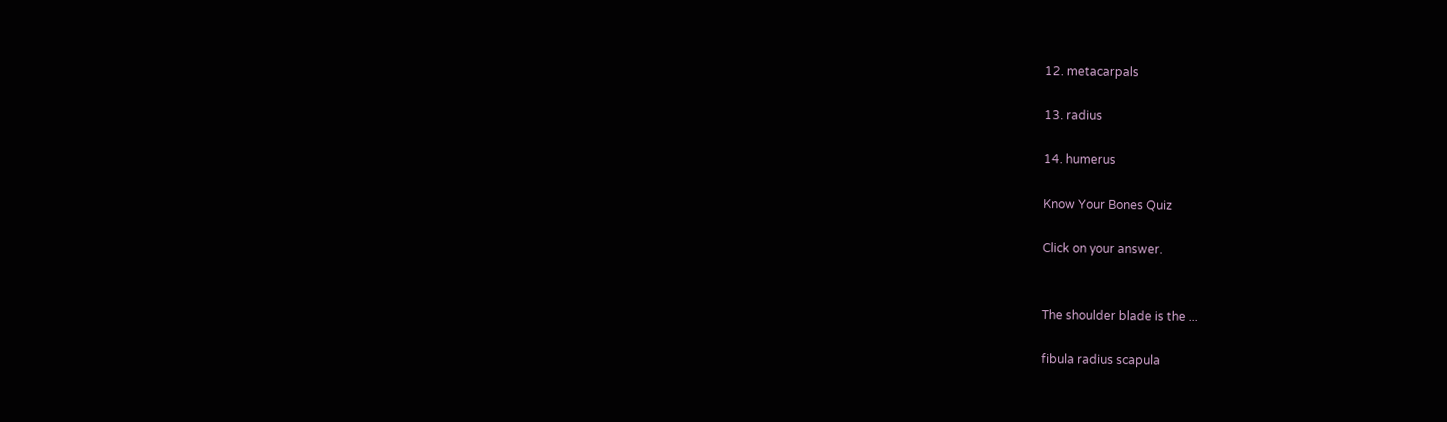12. metacarpals

13. radius

14. humerus

Know Your Bones Quiz

Click on your answer.


The shoulder blade is the ...

fibula radius scapula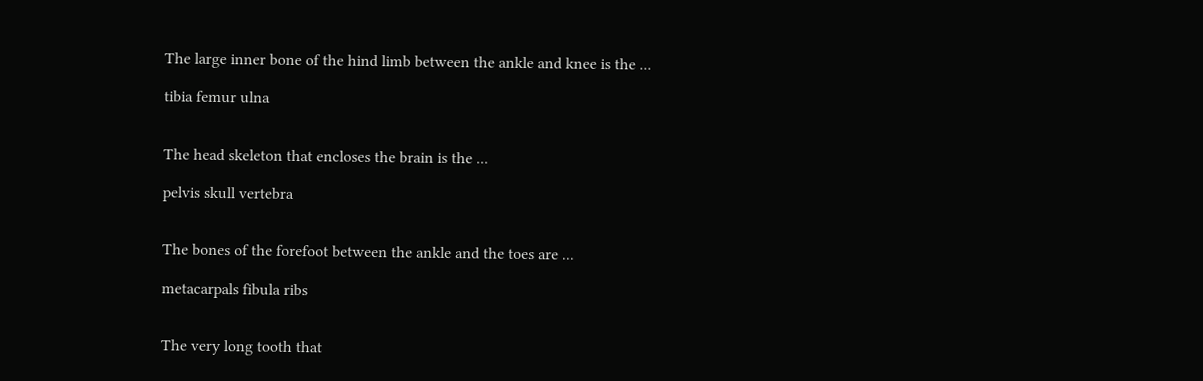The large inner bone of the hind limb between the ankle and knee is the ...

tibia femur ulna


The head skeleton that encloses the brain is the ...

pelvis skull vertebra


The bones of the forefoot between the ankle and the toes are ...

metacarpals fibula ribs


The very long tooth that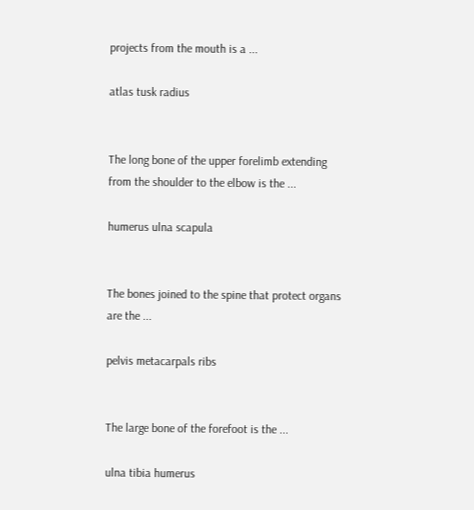projects from the mouth is a ...

atlas tusk radius


The long bone of the upper forelimb extending from the shoulder to the elbow is the ...

humerus ulna scapula


The bones joined to the spine that protect organs are the ...

pelvis metacarpals ribs


The large bone of the forefoot is the ...

ulna tibia humerus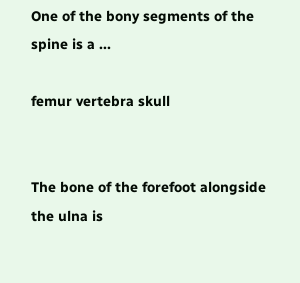One of the bony segments of the spine is a ...

femur vertebra skull


The bone of the forefoot alongside the ulna is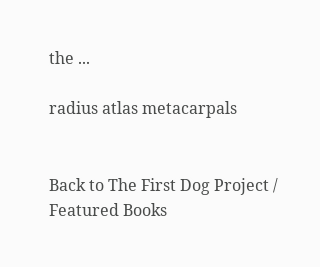the ...

radius atlas metacarpals


Back to The First Dog Project / Featured Books